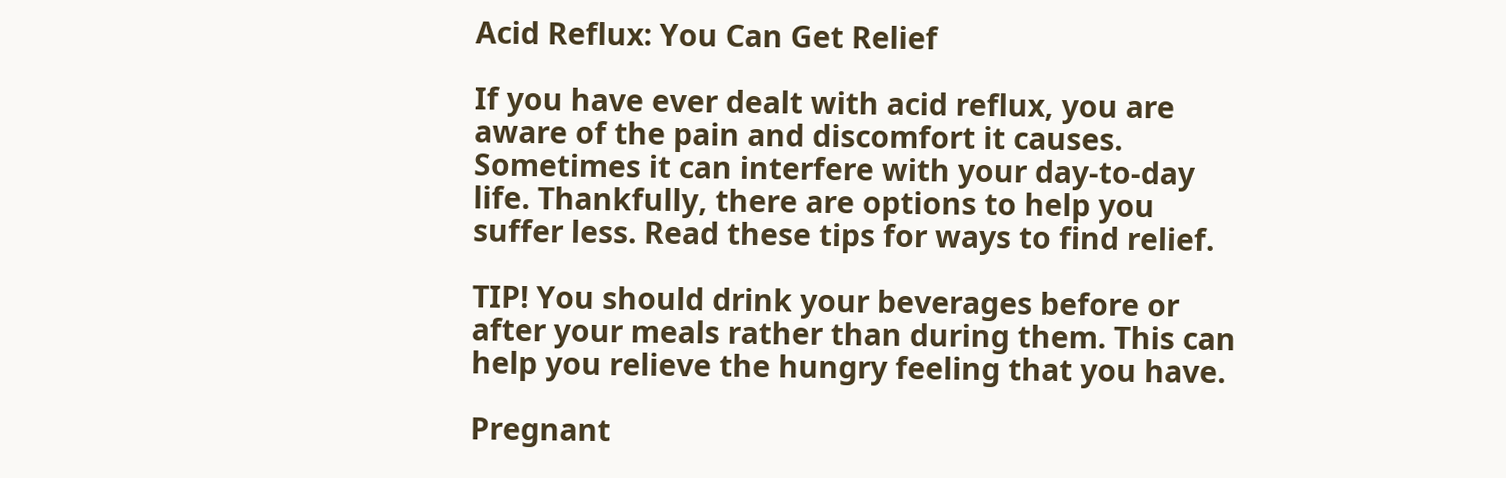Acid Reflux: You Can Get Relief

If you have ever dealt with acid reflux, you are aware of the pain and discomfort it causes. Sometimes it can interfere with your day-to-day life. Thankfully, there are options to help you suffer less. Read these tips for ways to find relief.

TIP! You should drink your beverages before or after your meals rather than during them. This can help you relieve the hungry feeling that you have.

Pregnant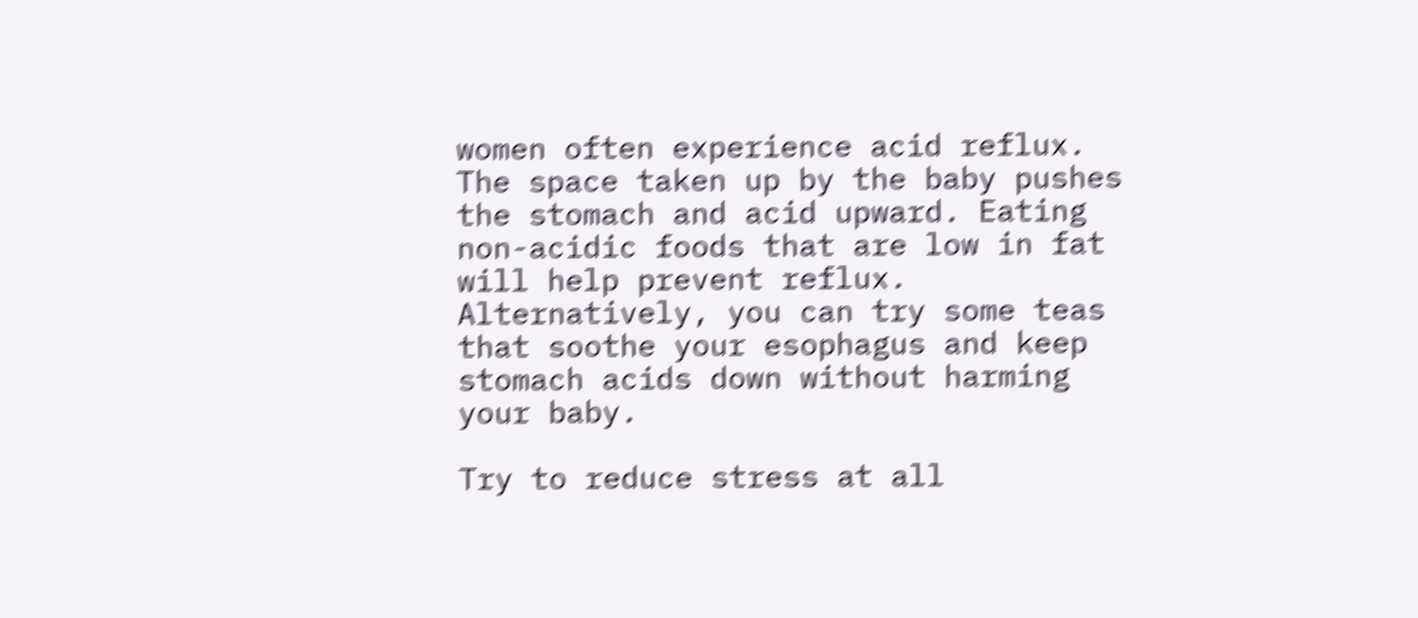women often experience acid reflux. The space taken up by the baby pushes the stomach and acid upward. Eating non-acidic foods that are low in fat will help prevent reflux. Alternatively, you can try some teas that soothe your esophagus and keep stomach acids down without harming your baby.

Try to reduce stress at all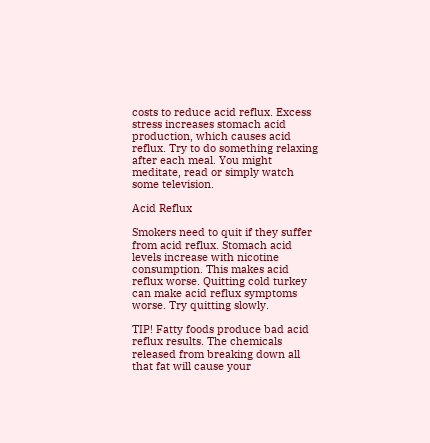costs to reduce acid reflux. Excess stress increases stomach acid production, which causes acid reflux. Try to do something relaxing after each meal. You might meditate, read or simply watch some television.

Acid Reflux

Smokers need to quit if they suffer from acid reflux. Stomach acid levels increase with nicotine consumption. This makes acid reflux worse. Quitting cold turkey can make acid reflux symptoms worse. Try quitting slowly.

TIP! Fatty foods produce bad acid reflux results. The chemicals released from breaking down all that fat will cause your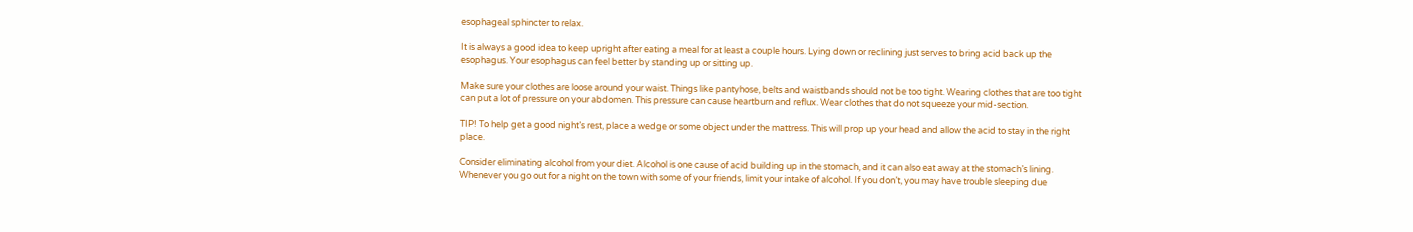esophageal sphincter to relax.

It is always a good idea to keep upright after eating a meal for at least a couple hours. Lying down or reclining just serves to bring acid back up the esophagus. Your esophagus can feel better by standing up or sitting up.

Make sure your clothes are loose around your waist. Things like pantyhose, belts and waistbands should not be too tight. Wearing clothes that are too tight can put a lot of pressure on your abdomen. This pressure can cause heartburn and reflux. Wear clothes that do not squeeze your mid-section.

TIP! To help get a good night’s rest, place a wedge or some object under the mattress. This will prop up your head and allow the acid to stay in the right place.

Consider eliminating alcohol from your diet. Alcohol is one cause of acid building up in the stomach, and it can also eat away at the stomach’s lining. Whenever you go out for a night on the town with some of your friends, limit your intake of alcohol. If you don’t, you may have trouble sleeping due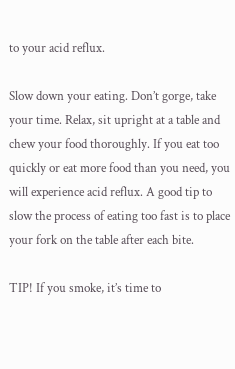to your acid reflux.

Slow down your eating. Don’t gorge, take your time. Relax, sit upright at a table and chew your food thoroughly. If you eat too quickly or eat more food than you need, you will experience acid reflux. A good tip to slow the process of eating too fast is to place your fork on the table after each bite.

TIP! If you smoke, it’s time to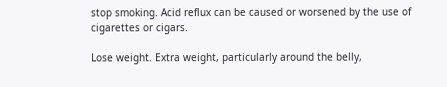stop smoking. Acid reflux can be caused or worsened by the use of cigarettes or cigars.

Lose weight. Extra weight, particularly around the belly,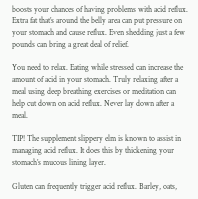boosts your chances of having problems with acid reflux. Extra fat that’s around the belly area can put pressure on your stomach and cause reflux. Even shedding just a few pounds can bring a great deal of relief.

You need to relax. Eating while stressed can increase the amount of acid in your stomach. Truly relaxing after a meal using deep breathing exercises or meditation can help cut down on acid reflux. Never lay down after a meal.

TIP! The supplement slippery elm is known to assist in managing acid reflux. It does this by thickening your stomach’s mucous lining layer.

Gluten can frequently trigger acid reflux. Barley, oats,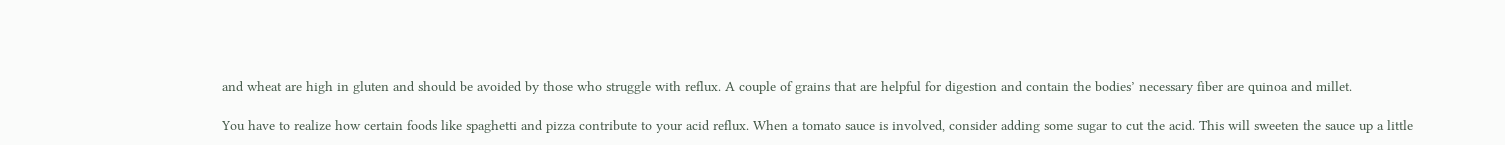and wheat are high in gluten and should be avoided by those who struggle with reflux. A couple of grains that are helpful for digestion and contain the bodies’ necessary fiber are quinoa and millet.

You have to realize how certain foods like spaghetti and pizza contribute to your acid reflux. When a tomato sauce is involved, consider adding some sugar to cut the acid. This will sweeten the sauce up a little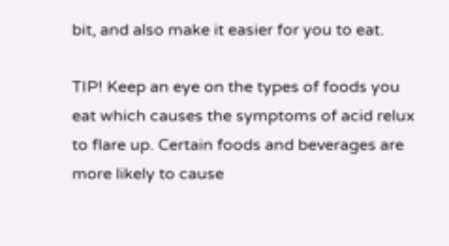bit, and also make it easier for you to eat.

TIP! Keep an eye on the types of foods you eat which causes the symptoms of acid relux to flare up. Certain foods and beverages are more likely to cause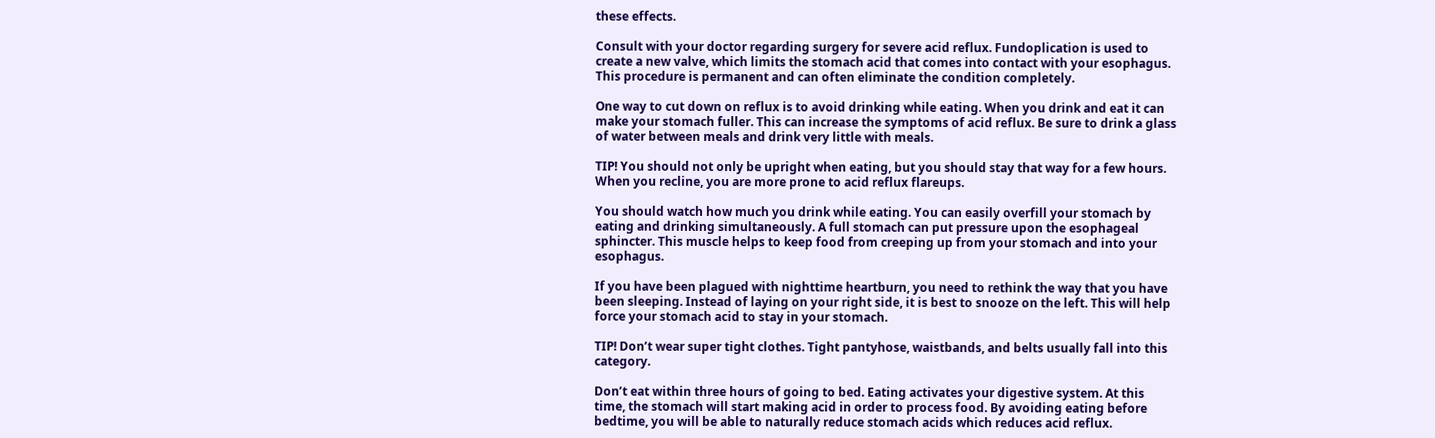these effects.

Consult with your doctor regarding surgery for severe acid reflux. Fundoplication is used to create a new valve, which limits the stomach acid that comes into contact with your esophagus. This procedure is permanent and can often eliminate the condition completely.

One way to cut down on reflux is to avoid drinking while eating. When you drink and eat it can make your stomach fuller. This can increase the symptoms of acid reflux. Be sure to drink a glass of water between meals and drink very little with meals.

TIP! You should not only be upright when eating, but you should stay that way for a few hours. When you recline, you are more prone to acid reflux flareups.

You should watch how much you drink while eating. You can easily overfill your stomach by eating and drinking simultaneously. A full stomach can put pressure upon the esophageal sphincter. This muscle helps to keep food from creeping up from your stomach and into your esophagus.

If you have been plagued with nighttime heartburn, you need to rethink the way that you have been sleeping. Instead of laying on your right side, it is best to snooze on the left. This will help force your stomach acid to stay in your stomach.

TIP! Don’t wear super tight clothes. Tight pantyhose, waistbands, and belts usually fall into this category.

Don’t eat within three hours of going to bed. Eating activates your digestive system. At this time, the stomach will start making acid in order to process food. By avoiding eating before bedtime, you will be able to naturally reduce stomach acids which reduces acid reflux.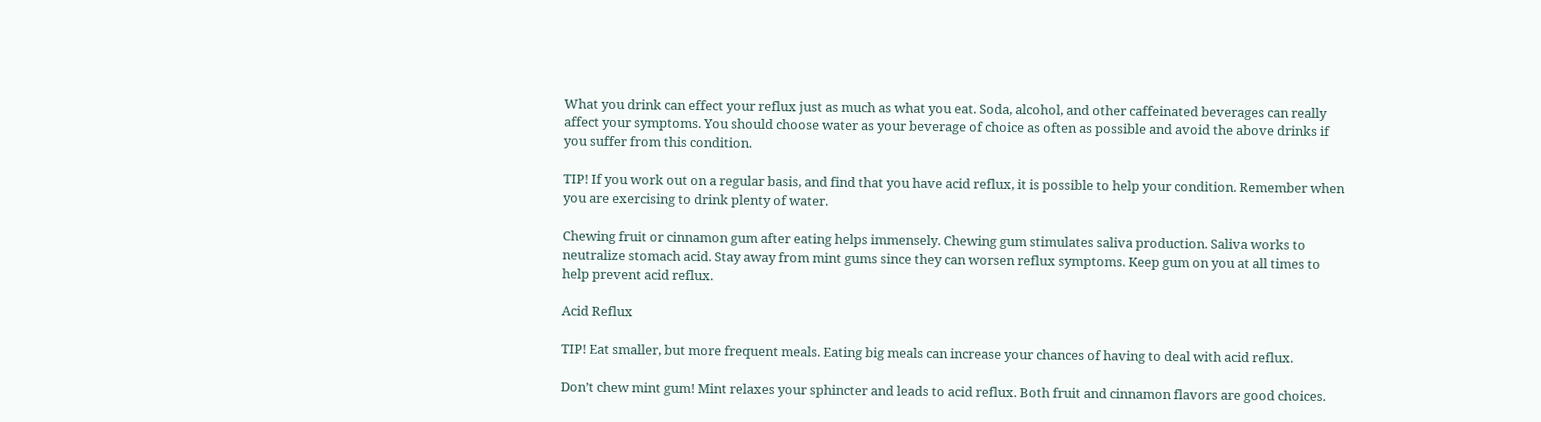What you drink can effect your reflux just as much as what you eat. Soda, alcohol, and other caffeinated beverages can really affect your symptoms. You should choose water as your beverage of choice as often as possible and avoid the above drinks if you suffer from this condition.

TIP! If you work out on a regular basis, and find that you have acid reflux, it is possible to help your condition. Remember when you are exercising to drink plenty of water.

Chewing fruit or cinnamon gum after eating helps immensely. Chewing gum stimulates saliva production. Saliva works to neutralize stomach acid. Stay away from mint gums since they can worsen reflux symptoms. Keep gum on you at all times to help prevent acid reflux.

Acid Reflux

TIP! Eat smaller, but more frequent meals. Eating big meals can increase your chances of having to deal with acid reflux.

Don’t chew mint gum! Mint relaxes your sphincter and leads to acid reflux. Both fruit and cinnamon flavors are good choices.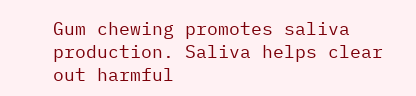Gum chewing promotes saliva production. Saliva helps clear out harmful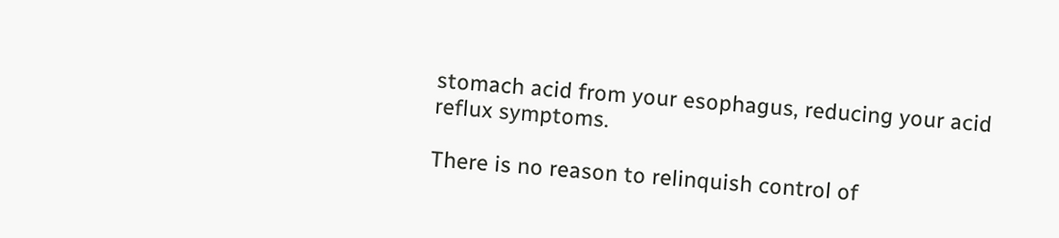stomach acid from your esophagus, reducing your acid reflux symptoms.

There is no reason to relinquish control of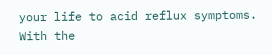your life to acid reflux symptoms. With the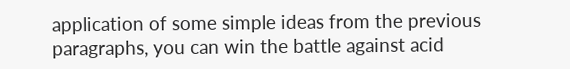application of some simple ideas from the previous paragraphs, you can win the battle against acid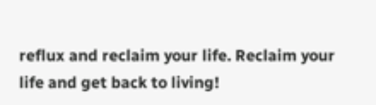reflux and reclaim your life. Reclaim your life and get back to living!